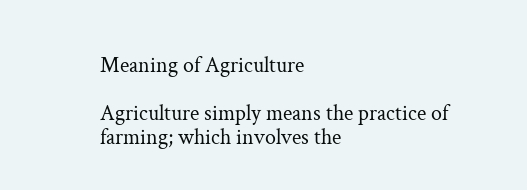Meaning of Agriculture

Agriculture simply means the practice of farming; which involves the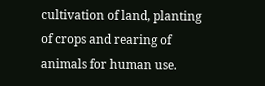cultivation of land, planting of crops and rearing of animals for human use.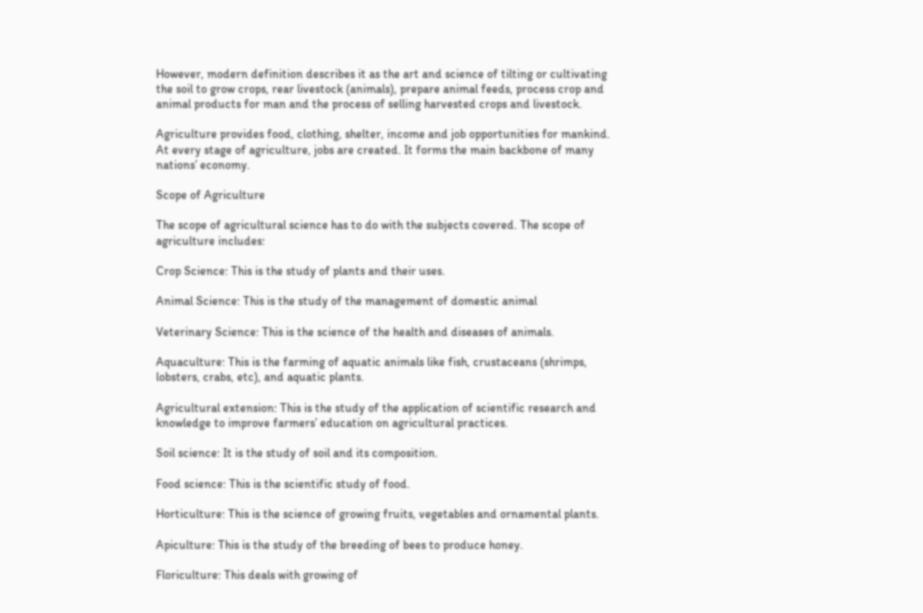However, modern definition describes it as the art and science of tilting or cultivating the soil to grow crops, rear livestock (animals), prepare animal feeds, process crop and animal products for man and the process of selling harvested crops and livestock.

Agriculture provides food, clothing, shelter, income and job opportunities for mankind. At every stage of agriculture, jobs are created. It forms the main backbone of many nations’ economy.

Scope of Agriculture

The scope of agricultural science has to do with the subjects covered. The scope of agriculture includes:

Crop Science: This is the study of plants and their uses.

Animal Science: This is the study of the management of domestic animal

Veterinary Science: This is the science of the health and diseases of animals.

Aquaculture: This is the farming of aquatic animals like fish, crustaceans (shrimps, lobsters, crabs, etc), and aquatic plants.

Agricultural extension: This is the study of the application of scientific research and knowledge to improve farmers’ education on agricultural practices.

Soil science: It is the study of soil and its composition.

Food science: This is the scientific study of food.

Horticulture: This is the science of growing fruits, vegetables and ornamental plants.

Apiculture: This is the study of the breeding of bees to produce honey.

Floriculture: This deals with growing of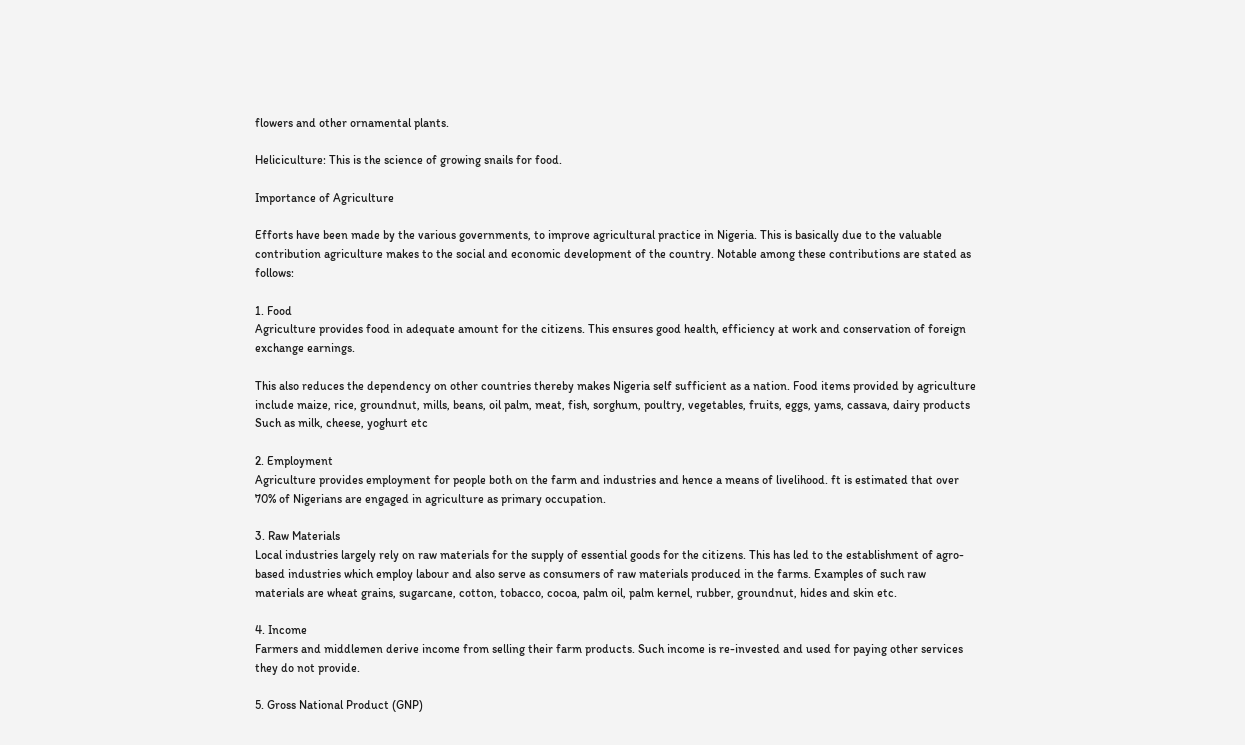flowers and other ornamental plants.

Heliciculture: This is the science of growing snails for food.

Importance of Agriculture

Efforts have been made by the various governments, to improve agricultural practice in Nigeria. This is basically due to the valuable contribution agriculture makes to the social and economic development of the country. Notable among these contributions are stated as follows:

1. Food
Agriculture provides food in adequate amount for the citizens. This ensures good health, efficiency at work and conservation of foreign exchange earnings.

This also reduces the dependency on other countries thereby makes Nigeria self sufficient as a nation. Food items provided by agriculture include maize, rice, groundnut, mills, beans, oil palm, meat, fish, sorghum, poultry, vegetables, fruits, eggs, yams, cassava, dairy products Such as milk, cheese, yoghurt etc

2. Employment
Agriculture provides employment for people both on the farm and industries and hence a means of livelihood. ft is estimated that over 70% of Nigerians are engaged in agriculture as primary occupation.

3. Raw Materials
Local industries largely rely on raw materials for the supply of essential goods for the citizens. This has led to the establishment of agro-based industries which employ labour and also serve as consumers of raw materials produced in the farms. Examples of such raw materials are wheat grains, sugarcane, cotton, tobacco, cocoa, palm oil, palm kernel, rubber, groundnut, hides and skin etc.

4. Income
Farmers and middlemen derive income from selling their farm products. Such income is re-invested and used for paying other services they do not provide.

5. Gross National Product (GNP)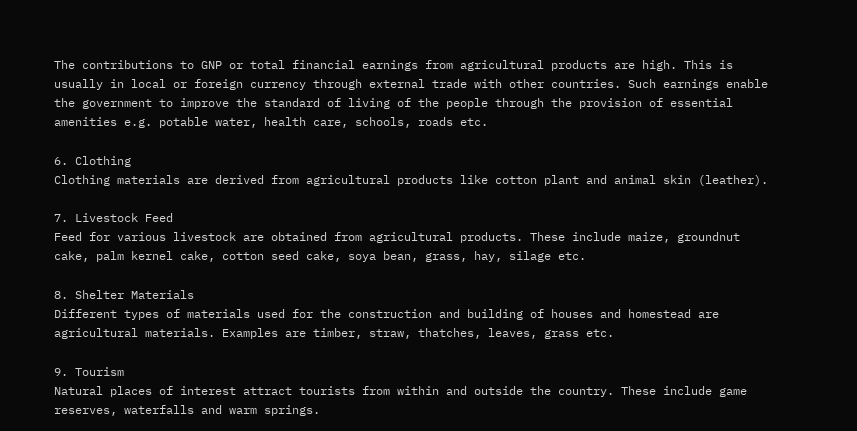The contributions to GNP or total financial earnings from agricultural products are high. This is usually in local or foreign currency through external trade with other countries. Such earnings enable the government to improve the standard of living of the people through the provision of essential amenities e.g. potable water, health care, schools, roads etc.

6. Clothing
Clothing materials are derived from agricultural products like cotton plant and animal skin (leather).

7. Livestock Feed
Feed for various livestock are obtained from agricultural products. These include maize, groundnut cake, palm kernel cake, cotton seed cake, soya bean, grass, hay, silage etc.

8. Shelter Materials
Different types of materials used for the construction and building of houses and homestead are agricultural materials. Examples are timber, straw, thatches, leaves, grass etc.

9. Tourism
Natural places of interest attract tourists from within and outside the country. These include game reserves, waterfalls and warm springs.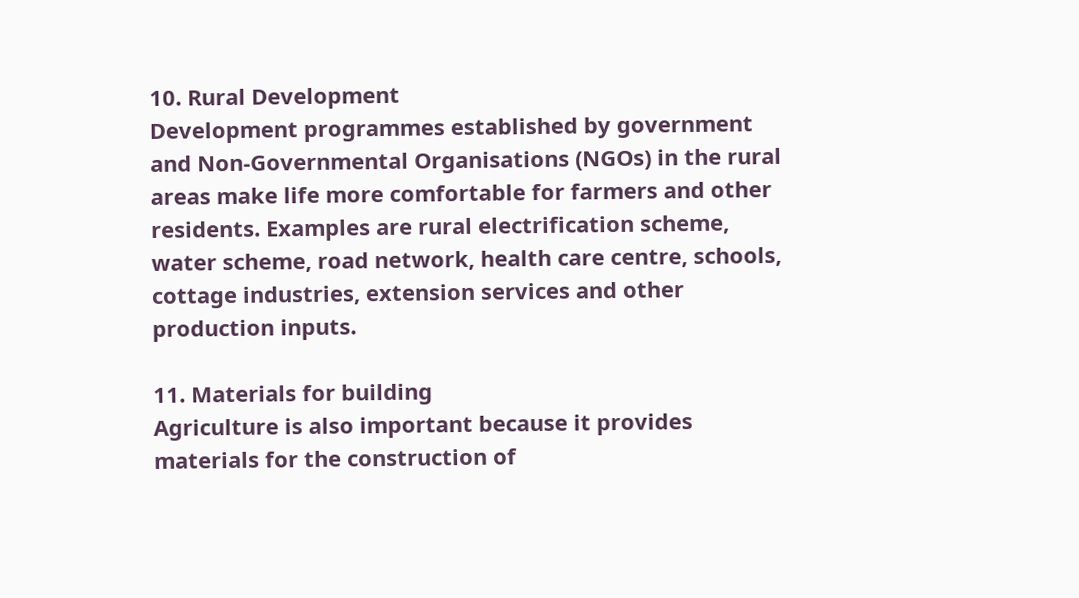10. Rural Development
Development programmes established by government and Non-Governmental Organisations (NGOs) in the rural areas make life more comfortable for farmers and other residents. Examples are rural electrification scheme, water scheme, road network, health care centre, schools, cottage industries, extension services and other production inputs.

11. Materials for building
Agriculture is also important because it provides materials for the construction of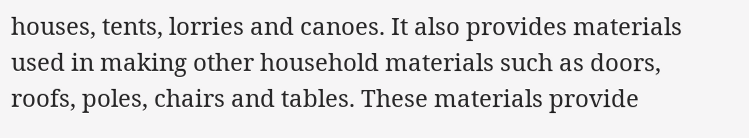houses, tents, lorries and canoes. It also provides materials used in making other household materials such as doors, roofs, poles, chairs and tables. These materials provide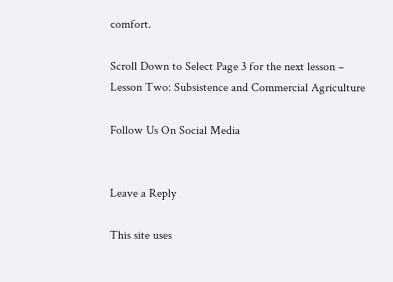comfort.

Scroll Down to Select Page 3 for the next lesson – Lesson Two: Subsistence and Commercial Agriculture

Follow Us On Social Media


Leave a Reply

This site uses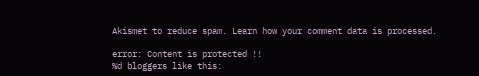Akismet to reduce spam. Learn how your comment data is processed.

error: Content is protected !!
%d bloggers like this: